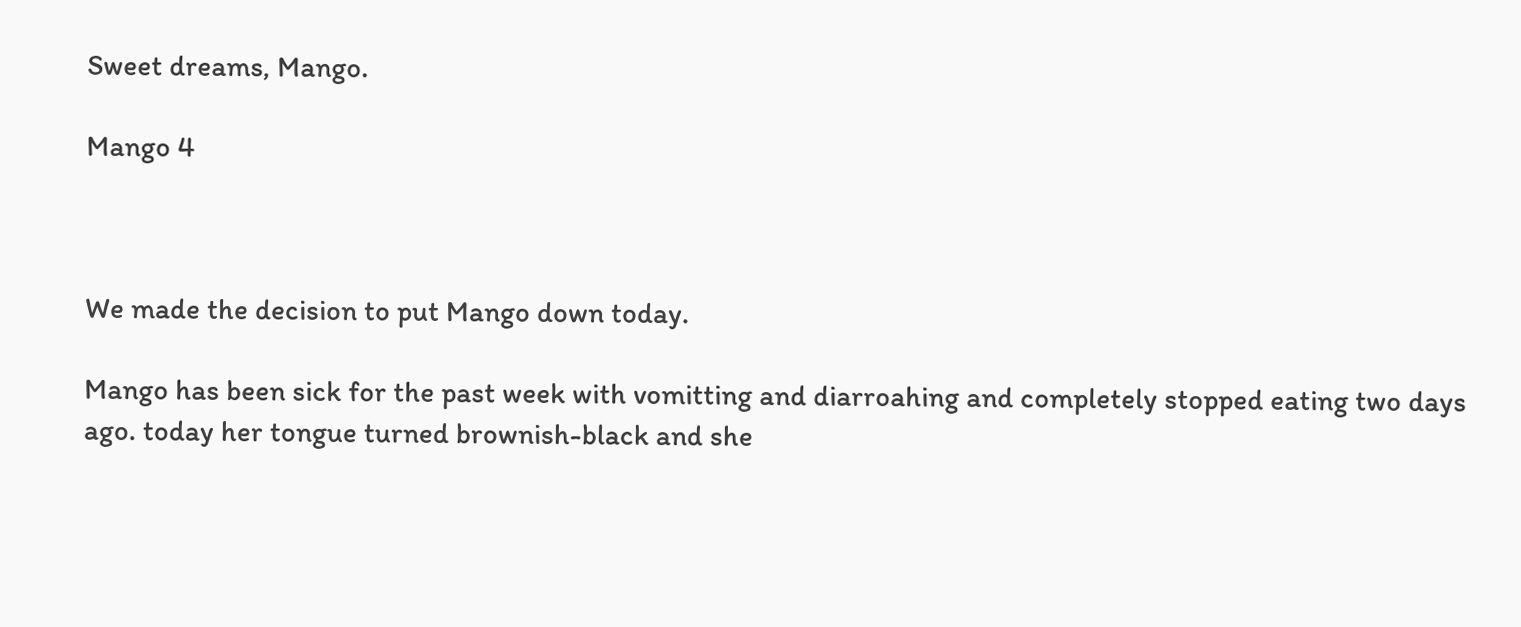Sweet dreams, Mango.

Mango 4



We made the decision to put Mango down today.

Mango has been sick for the past week with vomitting and diarroahing and completely stopped eating two days ago. today her tongue turned brownish-black and she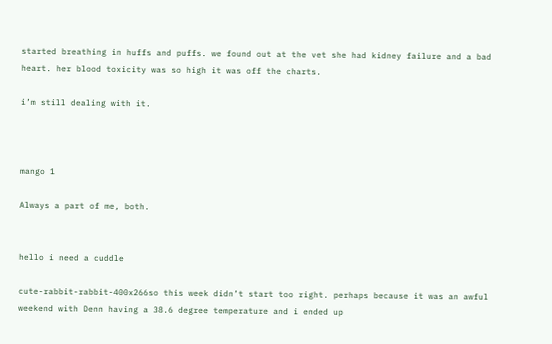started breathing in huffs and puffs. we found out at the vet she had kidney failure and a bad heart. her blood toxicity was so high it was off the charts.

i’m still dealing with it.



mango 1

Always a part of me, both.


hello i need a cuddle

cute-rabbit-rabbit-400x266so this week didn’t start too right. perhaps because it was an awful weekend with Denn having a 38.6 degree temperature and i ended up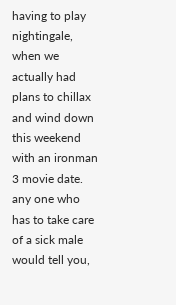having to play nightingale, when we actually had plans to chillax and wind down this weekend with an ironman 3 movie date. any one who has to take care of a sick male would tell you,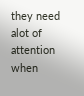they need alot of attention when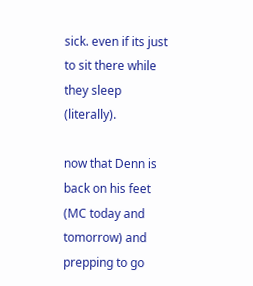sick. even if its just to sit there while they sleep (literally).

now that Denn is back on his feet (MC today and tomorrow) and prepping to go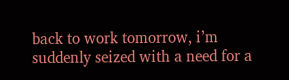back to work tomorrow, i’m suddenly seized with a need for a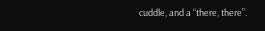cuddle, and a “there, there”.